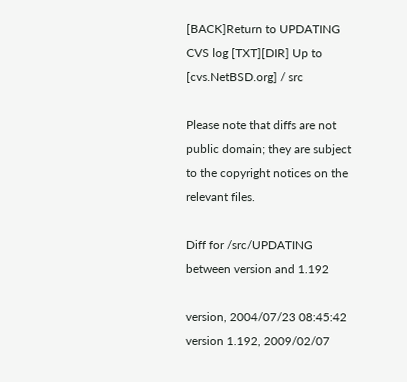[BACK]Return to UPDATING CVS log [TXT][DIR] Up to [cvs.NetBSD.org] / src

Please note that diffs are not public domain; they are subject to the copyright notices on the relevant files.

Diff for /src/UPDATING between version and 1.192

version, 2004/07/23 08:45:42 version 1.192, 2009/02/07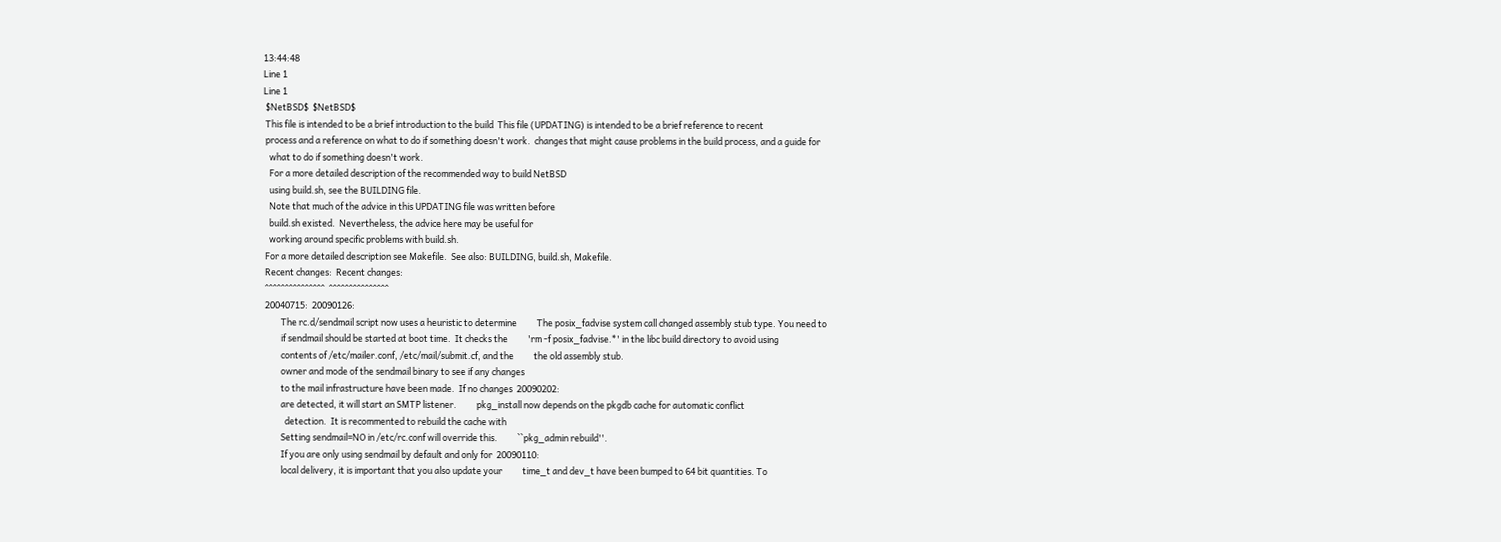13:44:48
Line 1
Line 1
 $NetBSD$  $NetBSD$
 This file is intended to be a brief introduction to the build  This file (UPDATING) is intended to be a brief reference to recent
 process and a reference on what to do if something doesn't work.  changes that might cause problems in the build process, and a guide for
   what to do if something doesn't work.
   For a more detailed description of the recommended way to build NetBSD
   using build.sh, see the BUILDING file.
   Note that much of the advice in this UPDATING file was written before
   build.sh existed.  Nevertheless, the advice here may be useful for
   working around specific problems with build.sh.
 For a more detailed description see Makefile.  See also: BUILDING, build.sh, Makefile.
 Recent changes:  Recent changes:
 ^^^^^^^^^^^^^^^  ^^^^^^^^^^^^^^^
 20040715:  20090126:
         The rc.d/sendmail script now uses a heuristic to determine          The posix_fadvise system call changed assembly stub type. You need to
         if sendmail should be started at boot time.  It checks the          'rm -f posix_fadvise.*' in the libc build directory to avoid using
         contents of /etc/mailer.conf, /etc/mail/submit.cf, and the          the old assembly stub.
         owner and mode of the sendmail binary to see if any changes
         to the mail infrastructure have been made.  If no changes  20090202:
         are detected, it will start an SMTP listener.          pkg_install now depends on the pkgdb cache for automatic conflict
           detection.  It is recommented to rebuild the cache with
         Setting sendmail=NO in /etc/rc.conf will override this.          ``pkg_admin rebuild''.
         If you are only using sendmail by default and only for  20090110:
         local delivery, it is important that you also update your          time_t and dev_t have been bumped to 64 bit quantities. To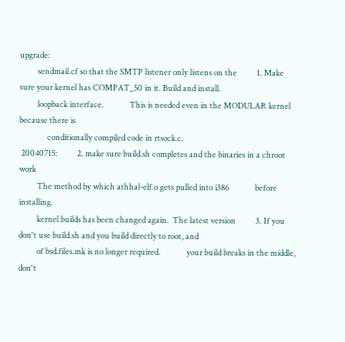upgrade:
         sendmail.cf so that the SMTP listener only listens on the          1. Make sure your kernel has COMPAT_50 in it. Build and install.
         loopback interface.             This is needed even in the MODULAR kernel because there is
              conditionally compiled code in rtsock.c.
 20040715:          2. make sure build.sh completes and the binaries in a chroot work
         The method by which athhal-elf.o gets pulled into i386             before installing.
         kernel builds has been changed again.  The latest version          3. If you don't use build.sh and you build directly to root, and
         of bsd.files.mk is no longer required.             your build breaks in the middle, don't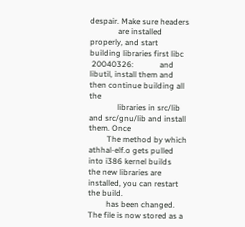despair. Make sure headers
              are installed properly, and start building libraries first libc
 20040326:             and libutil, install them and then continue building all the
              libraries in src/lib and src/gnu/lib and install them. Once
         The method by which athhal-elf.o gets pulled into i386 kernel builds             the new libraries are installed, you can restart the build.
         has been changed. The file is now stored as a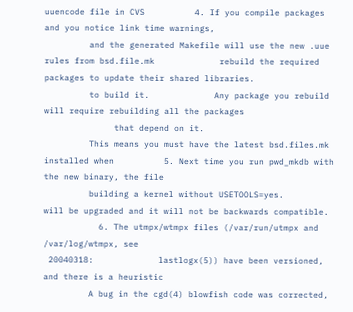uuencode file in CVS          4. If you compile packages and you notice link time warnings,
         and the generated Makefile will use the new .uue rules from bsd.file.mk             rebuild the required packages to update their shared libraries.
         to build it.             Any package you rebuild will require rebuilding all the packages
              that depend on it.
         This means you must have the latest bsd.files.mk installed when          5. Next time you run pwd_mkdb with the new binary, the file
         building a kernel without USETOOLS=yes.             will be upgraded and it will not be backwards compatible.
           6. The utmpx/wtmpx files (/var/run/utmpx and /var/log/wtmpx, see
 20040318:             lastlogx(5)) have been versioned, and there is a heuristic
         A bug in the cgd(4) blowfish code was corrected,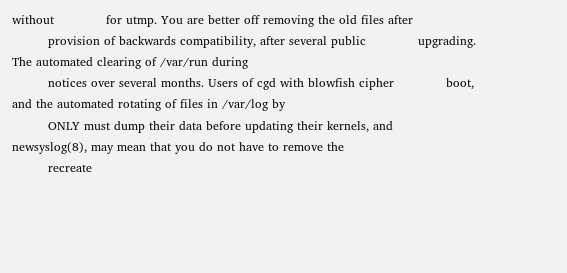without             for utmp. You are better off removing the old files after
         provision of backwards compatibility, after several public             upgrading.  The automated clearing of /var/run during
         notices over several months. Users of cgd with blowfish cipher             boot, and the automated rotating of files in /var/log by
         ONLY must dump their data before updating their kernels, and             newsyslog(8), may mean that you do not have to remove the
         recreate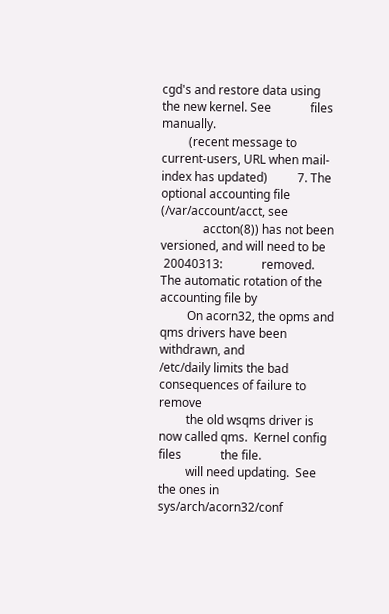cgd's and restore data using the new kernel. See             files manually.
         (recent message to current-users, URL when mail-index has updated)          7. The optional accounting file (/var/account/acct, see
              accton(8)) has not been versioned, and will need to be
 20040313:             removed.  The automatic rotation of the accounting file by
         On acorn32, the opms and qms drivers have been withdrawn, and             /etc/daily limits the bad consequences of failure to remove
         the old wsqms driver is now called qms.  Kernel config files             the file.
         will need updating.  See the ones in sys/arch/acorn32/conf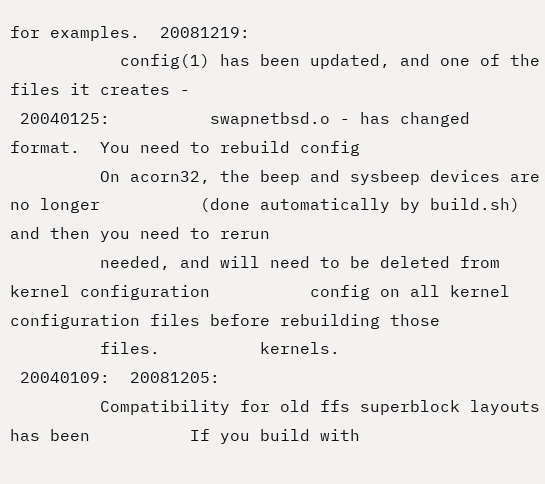for examples.  20081219:
           config(1) has been updated, and one of the files it creates -
 20040125:          swapnetbsd.o - has changed format.  You need to rebuild config
         On acorn32, the beep and sysbeep devices are no longer          (done automatically by build.sh) and then you need to rerun
         needed, and will need to be deleted from kernel configuration          config on all kernel configuration files before rebuilding those
         files.          kernels.
 20040109:  20081205:
         Compatibility for old ffs superblock layouts has been          If you build with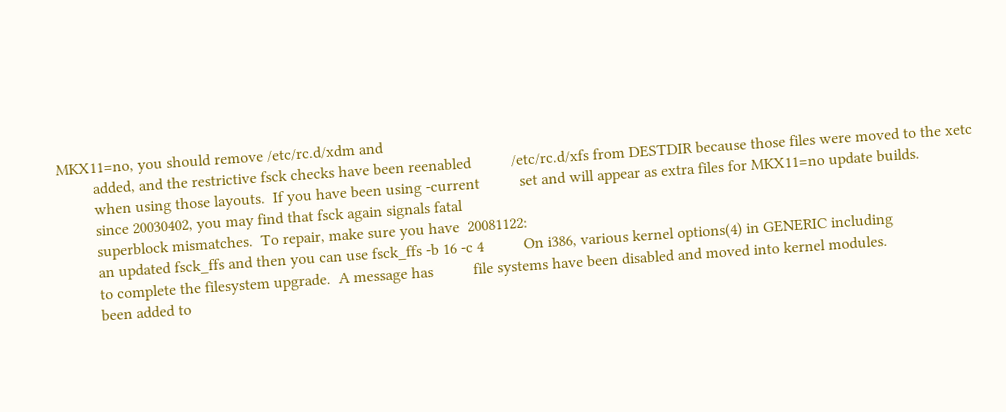MKX11=no, you should remove /etc/rc.d/xdm and
         added, and the restrictive fsck checks have been reenabled          /etc/rc.d/xfs from DESTDIR because those files were moved to the xetc
         when using those layouts.  If you have been using -current          set and will appear as extra files for MKX11=no update builds.
         since 20030402, you may find that fsck again signals fatal
         superblock mismatches.  To repair, make sure you have  20081122:
         an updated fsck_ffs and then you can use fsck_ffs -b 16 -c 4          On i386, various kernel options(4) in GENERIC including
         to complete the filesystem upgrade.  A message has          file systems have been disabled and moved into kernel modules.
         been added to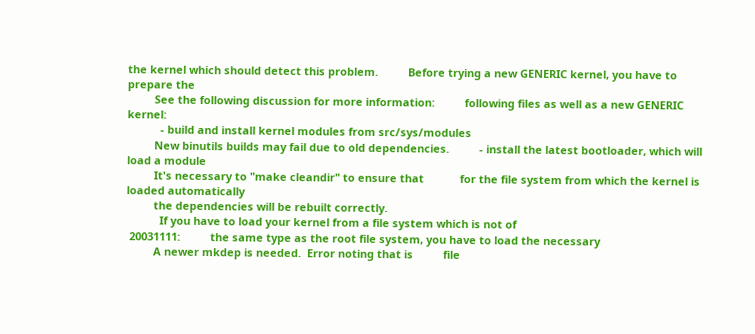the kernel which should detect this problem.          Before trying a new GENERIC kernel, you have to prepare the
         See the following discussion for more information:          following files as well as a new GENERIC kernel:
           - build and install kernel modules from src/sys/modules
         New binutils builds may fail due to old dependencies.          - install the latest bootloader, which will load a module
         It's necessary to "make cleandir" to ensure that            for the file system from which the kernel is loaded automatically
         the dependencies will be rebuilt correctly.
           If you have to load your kernel from a file system which is not of
 20031111:          the same type as the root file system, you have to load the necessary
         A newer mkdep is needed.  Error noting that is          file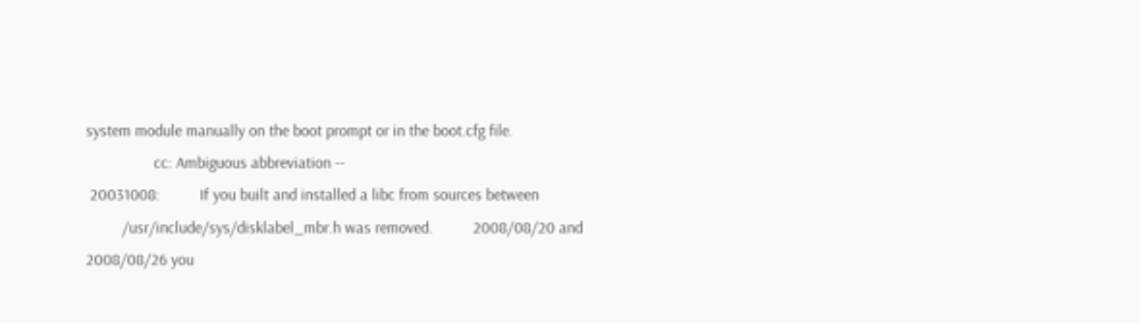system module manually on the boot prompt or in the boot.cfg file.
                 cc: Ambiguous abbreviation --
 20031008:          If you built and installed a libc from sources between
         /usr/include/sys/disklabel_mbr.h was removed.          2008/08/20 and 2008/08/26 you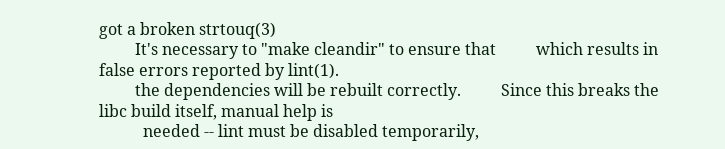got a broken strtouq(3)
         It's necessary to "make cleandir" to ensure that          which results in false errors reported by lint(1).
         the dependencies will be rebuilt correctly.          Since this breaks the libc build itself, manual help is
           needed -- lint must be disabled temporarily,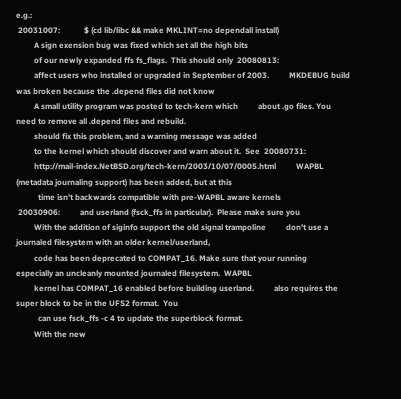e.g.:
 20031007:            $ (cd lib/libc && make MKLINT=no dependall install)
         A sign exension bug was fixed which set all the high bits
         of our newly expanded ffs fs_flags.  This should only  20080813:
         affect users who installed or upgraded in September of 2003.          MKDEBUG build was broken because the .depend files did not know
         A small utility program was posted to tech-kern which          about .go files. You need to remove all .depend files and rebuild.
         should fix this problem, and a warning message was added
         to the kernel which should discover and warn about it.  See  20080731:
         http://mail-index.NetBSD.org/tech-kern/2003/10/07/0005.html          WAPBL (metadata journaling support) has been added, but at this
           time isn't backwards compatible with pre-WAPBL aware kernels
 20030906:          and userland (fsck_ffs in particular).  Please make sure you
         With the addition of siginfo support the old signal trampoline          don't use a journaled filesystem with an older kernel/userland,
         code has been deprecated to COMPAT_16. Make sure that your running          especially an uncleanly mounted journaled filesystem.  WAPBL
         kernel has COMPAT_16 enabled before building userland.          also requires the super block to be in the UFS2 format.  You
           can use fsck_ffs -c 4 to update the superblock format.
         With the new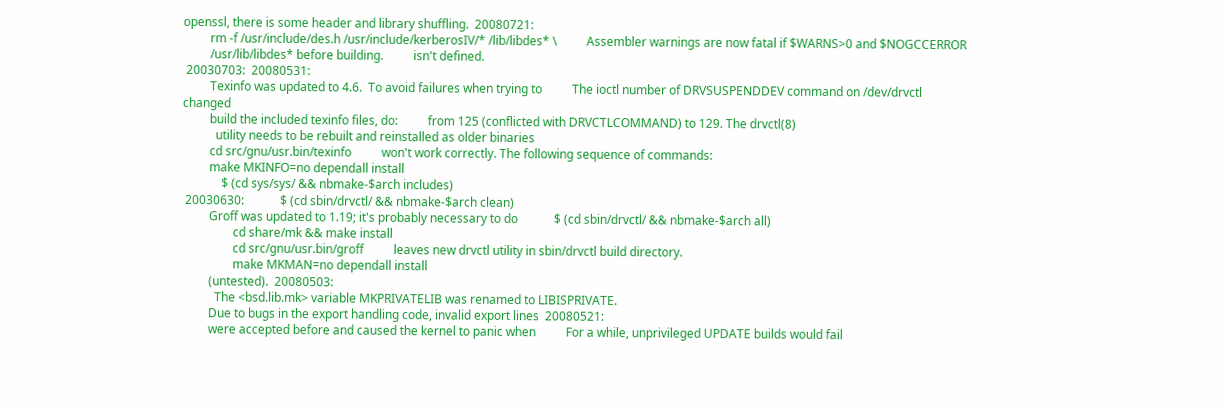openssl, there is some header and library shuffling.  20080721:
         rm -f /usr/include/des.h /usr/include/kerberosIV/* /lib/libdes* \          Assembler warnings are now fatal if $WARNS>0 and $NOGCCERROR
         /usr/lib/libdes* before building.          isn't defined.
 20030703:  20080531:
         Texinfo was updated to 4.6.  To avoid failures when trying to          The ioctl number of DRVSUSPENDDEV command on /dev/drvctl changed
         build the included texinfo files, do:          from 125 (conflicted with DRVCTLCOMMAND) to 129. The drvctl(8)
           utility needs to be rebuilt and reinstalled as older binaries
         cd src/gnu/usr.bin/texinfo          won't work correctly. The following sequence of commands:
         make MKINFO=no dependall install
             $ (cd sys/sys/ && nbmake-$arch includes)
 20030630:            $ (cd sbin/drvctl/ && nbmake-$arch clean)
         Groff was updated to 1.19; it's probably necessary to do            $ (cd sbin/drvctl/ && nbmake-$arch all)
                 cd share/mk && make install
                 cd src/gnu/usr.bin/groff          leaves new drvctl utility in sbin/drvctl build directory.
                 make MKMAN=no dependall install
         (untested).  20080503:
           The <bsd.lib.mk> variable MKPRIVATELIB was renamed to LIBISPRIVATE.
         Due to bugs in the export handling code, invalid export lines  20080521:
         were accepted before and caused the kernel to panic when          For a while, unprivileged UPDATE builds would fail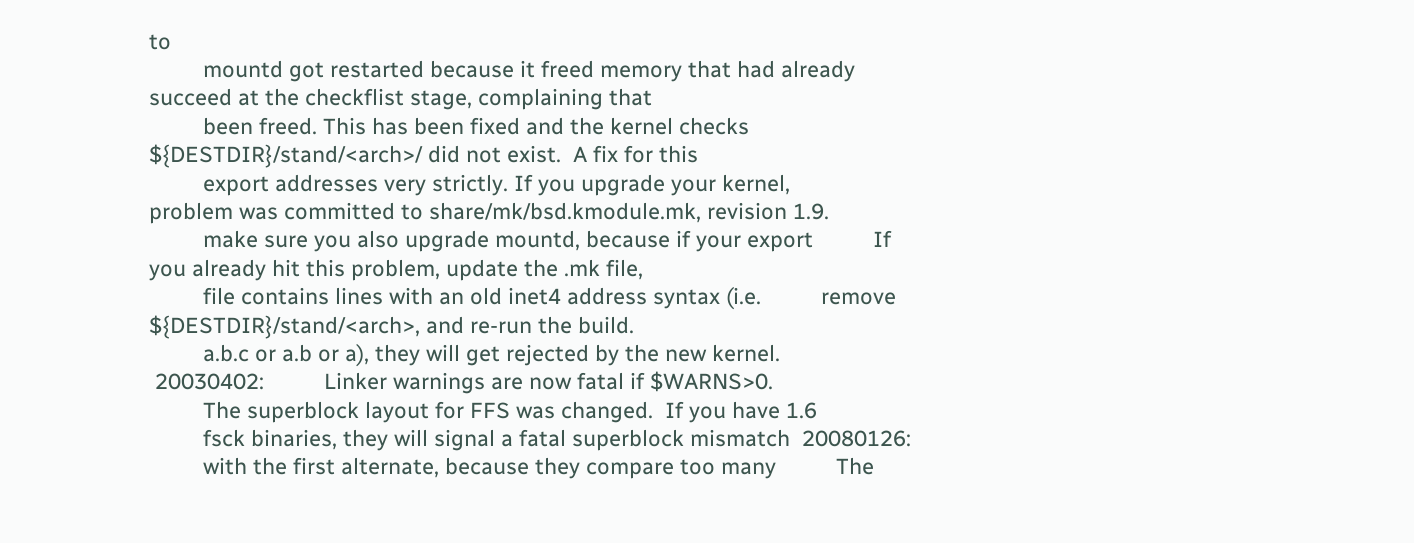to
         mountd got restarted because it freed memory that had already          succeed at the checkflist stage, complaining that
         been freed. This has been fixed and the kernel checks          ${DESTDIR}/stand/<arch>/ did not exist.  A fix for this
         export addresses very strictly. If you upgrade your kernel,          problem was committed to share/mk/bsd.kmodule.mk, revision 1.9.
         make sure you also upgrade mountd, because if your export          If you already hit this problem, update the .mk file,
         file contains lines with an old inet4 address syntax (i.e.          remove ${DESTDIR}/stand/<arch>, and re-run the build.
         a.b.c or a.b or a), they will get rejected by the new kernel.
 20030402:          Linker warnings are now fatal if $WARNS>0.
         The superblock layout for FFS was changed.  If you have 1.6
         fsck binaries, they will signal a fatal superblock mismatch  20080126:
         with the first alternate, because they compare too many          The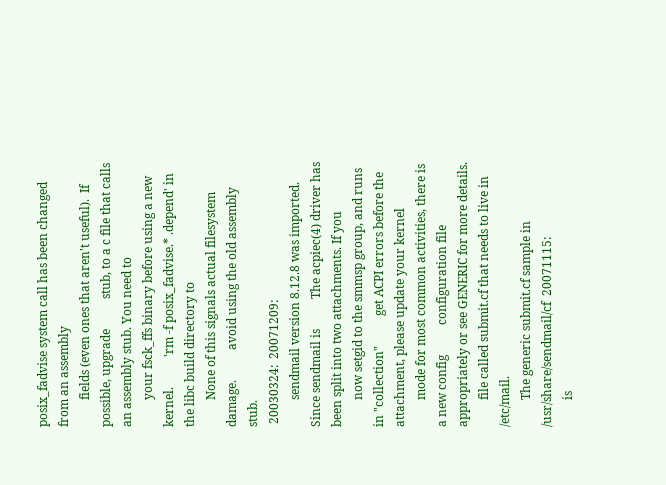posix_fadvise system call has been changed from an assembly
         fields (even ones that aren't useful).  If possible, upgrade          stub, to a c file that calls an assembly stub. You need to
         your fsck_ffs binary before using a new kernel.          'rm -f posix_fadvise.* .depend' in the libc build directory to
         None of this signals actual filesystem damage.          avoid using the old assembly stub.
 20030324:  20071209:
         sendmail version 8.12.8 was imported.  Since sendmail is          The acpiec(4) driver has been split into two attachments. If you
         now setgid to the smmsp group, and runs in "collection"          get ACPI errors before the attachment, please update your kernel
         mode for most common activities, there is a new config          configuration file appropriately or see GENERIC for more details.
         file called submit.cf that needs to live in /etc/mail.
         The generic submit.cf sample in /usr/share/sendmail/cf  20071115:
         is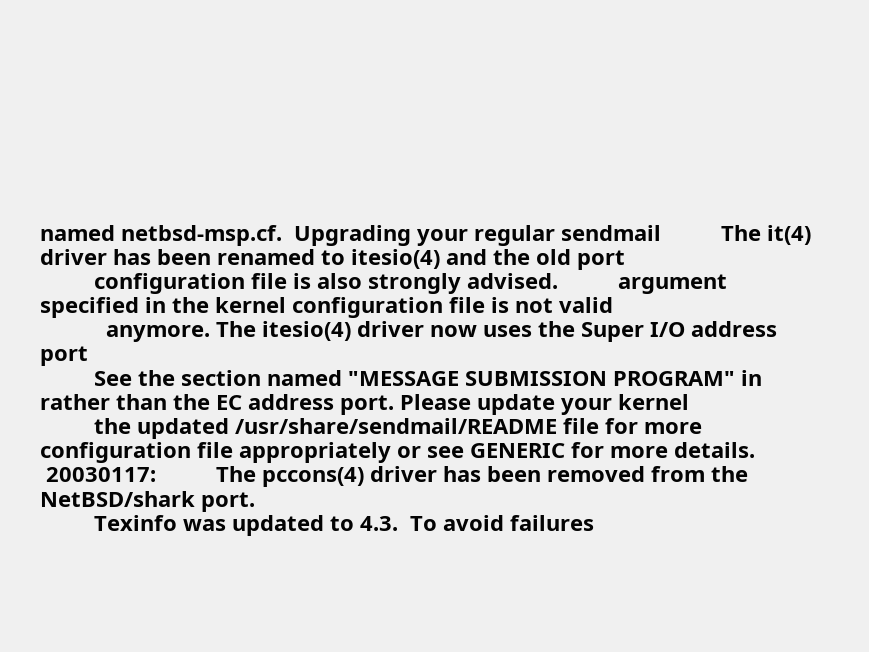named netbsd-msp.cf.  Upgrading your regular sendmail          The it(4) driver has been renamed to itesio(4) and the old port
         configuration file is also strongly advised.          argument specified in the kernel configuration file is not valid
           anymore. The itesio(4) driver now uses the Super I/O address port
         See the section named "MESSAGE SUBMISSION PROGRAM" in          rather than the EC address port. Please update your kernel
         the updated /usr/share/sendmail/README file for more          configuration file appropriately or see GENERIC for more details.
 20030117:          The pccons(4) driver has been removed from the NetBSD/shark port.
         Texinfo was updated to 4.3.  To avoid failures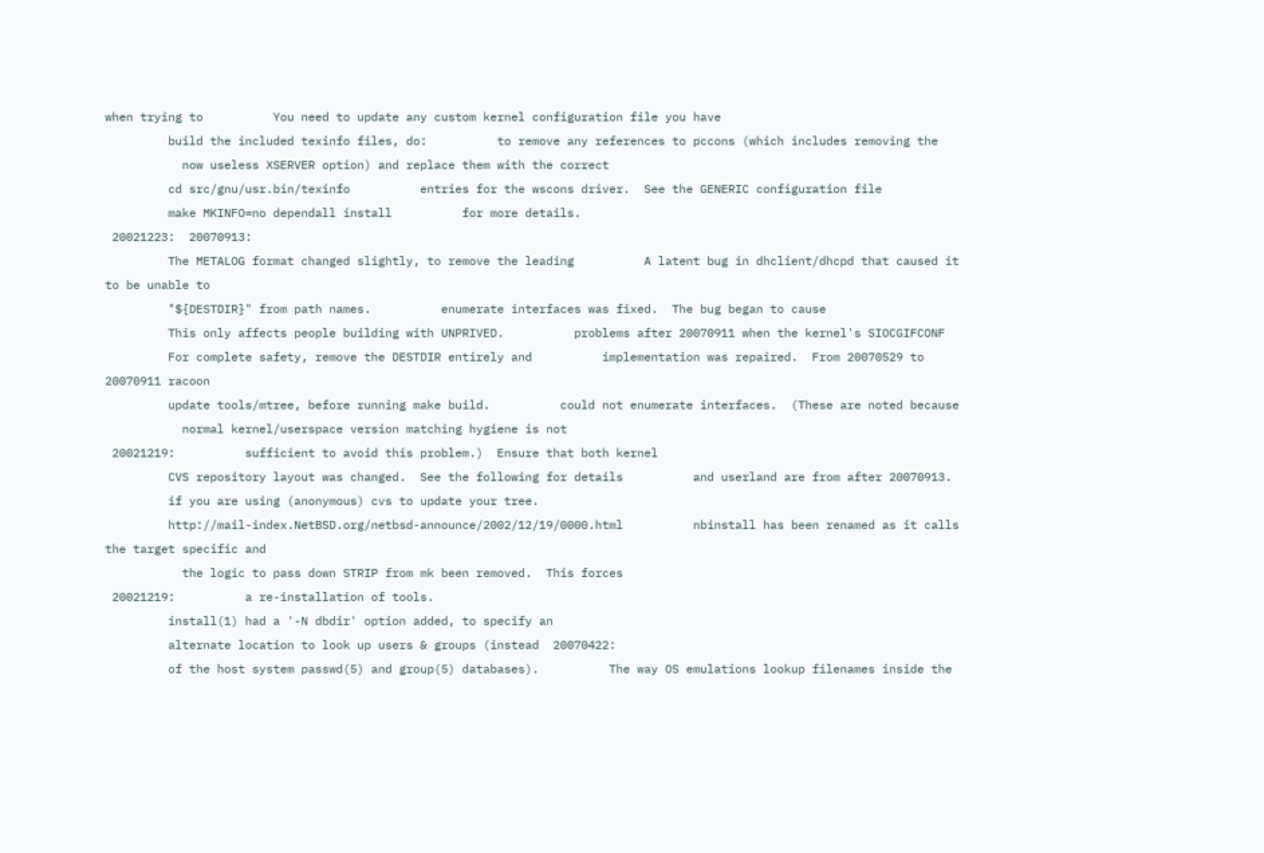when trying to          You need to update any custom kernel configuration file you have
         build the included texinfo files, do:          to remove any references to pccons (which includes removing the
           now useless XSERVER option) and replace them with the correct
         cd src/gnu/usr.bin/texinfo          entries for the wscons driver.  See the GENERIC configuration file
         make MKINFO=no dependall install          for more details.
 20021223:  20070913:
         The METALOG format changed slightly, to remove the leading          A latent bug in dhclient/dhcpd that caused it to be unable to
         "${DESTDIR}" from path names.          enumerate interfaces was fixed.  The bug began to cause
         This only affects people building with UNPRIVED.          problems after 20070911 when the kernel's SIOCGIFCONF
         For complete safety, remove the DESTDIR entirely and          implementation was repaired.  From 20070529 to 20070911 racoon
         update tools/mtree, before running make build.          could not enumerate interfaces.  (These are noted because
           normal kernel/userspace version matching hygiene is not
 20021219:          sufficient to avoid this problem.)  Ensure that both kernel
         CVS repository layout was changed.  See the following for details          and userland are from after 20070913.
         if you are using (anonymous) cvs to update your tree.
         http://mail-index.NetBSD.org/netbsd-announce/2002/12/19/0000.html          nbinstall has been renamed as it calls the target specific and
           the logic to pass down STRIP from mk been removed.  This forces
 20021219:          a re-installation of tools.
         install(1) had a '-N dbdir' option added, to specify an
         alternate location to look up users & groups (instead  20070422:
         of the host system passwd(5) and group(5) databases).          The way OS emulations lookup filenames inside the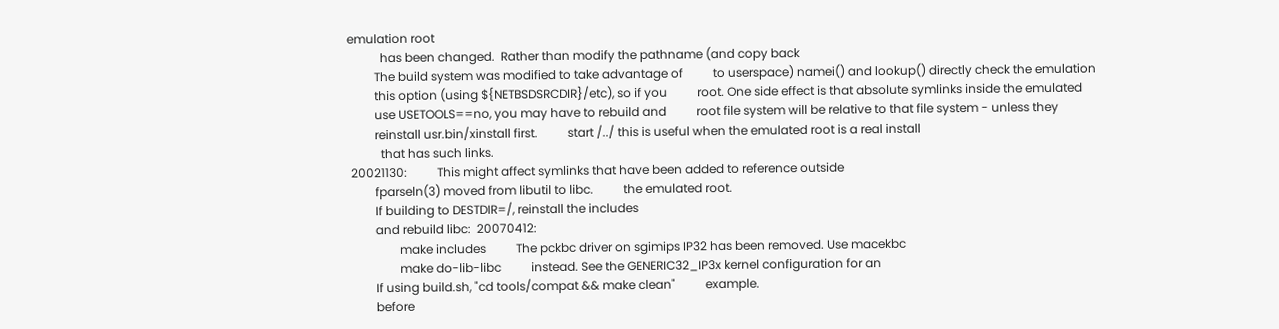emulation root
           has been changed.  Rather than modify the pathname (and copy back
         The build system was modified to take advantage of          to userspace) namei() and lookup() directly check the emulation
         this option (using ${NETBSDSRCDIR}/etc), so if you          root. One side effect is that absolute symlinks inside the emulated
         use USETOOLS==no, you may have to rebuild and          root file system will be relative to that file system - unless they
         reinstall usr.bin/xinstall first.          start /../ this is useful when the emulated root is a real install
           that has such links.
 20021130:          This might affect symlinks that have been added to reference outside
         fparseln(3) moved from libutil to libc.          the emulated root.
         If building to DESTDIR=/, reinstall the includes
         and rebuild libc:  20070412:
                 make includes          The pckbc driver on sgimips IP32 has been removed. Use macekbc
                 make do-lib-libc          instead. See the GENERIC32_IP3x kernel configuration for an
         If using build.sh, "cd tools/compat && make clean"          example.
         before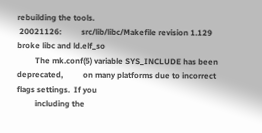rebuilding the tools.
 20021126:          src/lib/libc/Makefile revision 1.129 broke libc and ld.elf_so
         The mk.conf(5) variable SYS_INCLUDE has been deprecated,          on many platforms due to incorrect flags settings.  If you
         including the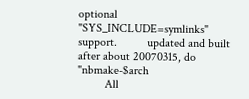optional "SYS_INCLUDE=symlinks" support.          updated and built after about 20070315, do "nbmake-$arch
         All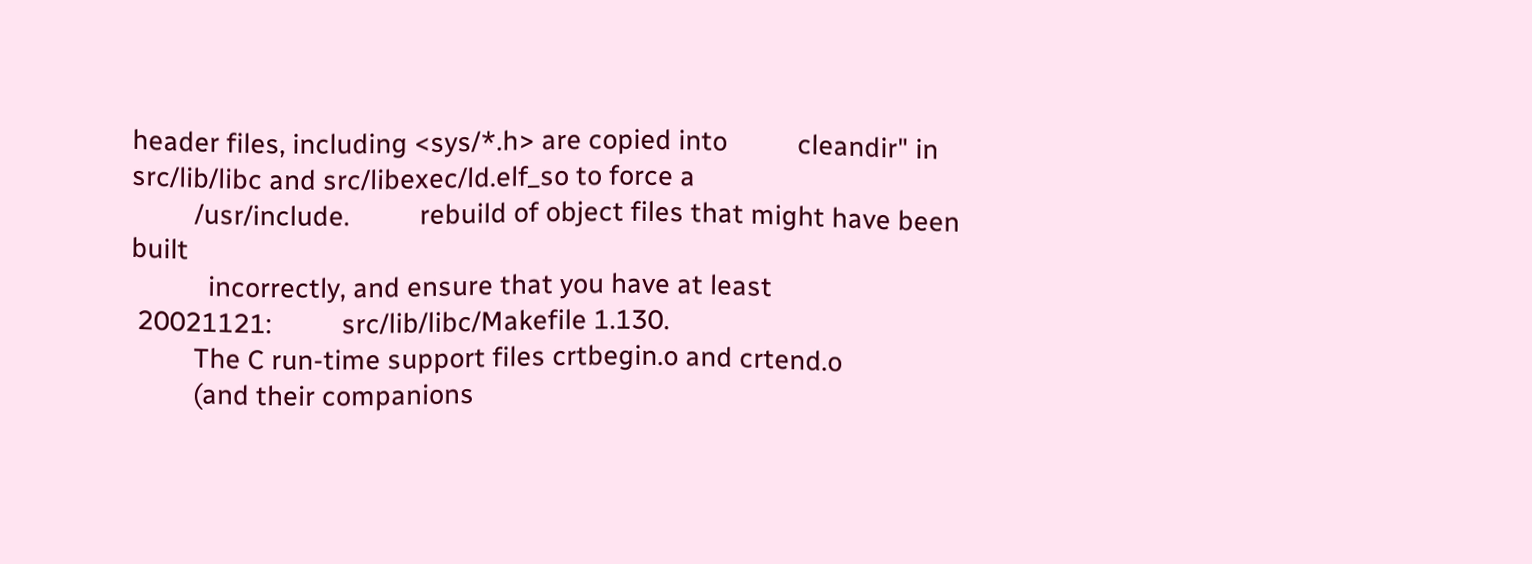header files, including <sys/*.h> are copied into          cleandir" in src/lib/libc and src/libexec/ld.elf_so to force a
         /usr/include.          rebuild of object files that might have been built
           incorrectly, and ensure that you have at least
 20021121:          src/lib/libc/Makefile 1.130.
         The C run-time support files crtbegin.o and crtend.o
         (and their companions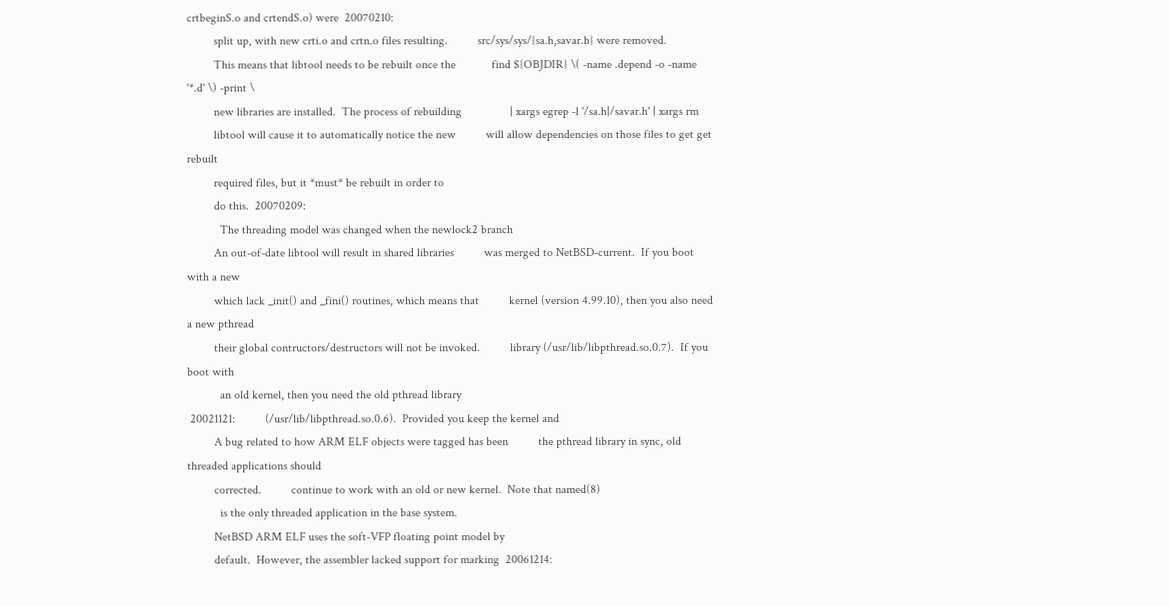crtbeginS.o and crtendS.o) were  20070210:
         split up, with new crti.o and crtn.o files resulting.          src/sys/sys/{sa.h,savar.h} were removed.
         This means that libtool needs to be rebuilt once the            find ${OBJDIR} \( -name .depend -o -name '*.d' \) -print \
         new libraries are installed.  The process of rebuilding                | xargs egrep -l '/sa.h|/savar.h' | xargs rm
         libtool will cause it to automatically notice the new          will allow dependencies on those files to get get rebuilt
         required files, but it *must* be rebuilt in order to
         do this.  20070209:
           The threading model was changed when the newlock2 branch
         An out-of-date libtool will result in shared libraries          was merged to NetBSD-current.  If you boot with a new
         which lack _init() and _fini() routines, which means that          kernel (version 4.99.10), then you also need a new pthread
         their global contructors/destructors will not be invoked.          library (/usr/lib/libpthread.so.0.7).  If you boot with
           an old kernel, then you need the old pthread library
 20021121:          (/usr/lib/libpthread.so.0.6).  Provided you keep the kernel and
         A bug related to how ARM ELF objects were tagged has been          the pthread library in sync, old threaded applications should
         corrected.          continue to work with an old or new kernel.  Note that named(8)
           is the only threaded application in the base system.
         NetBSD ARM ELF uses the soft-VFP floating point model by
         default.  However, the assembler lacked support for marking  20061214: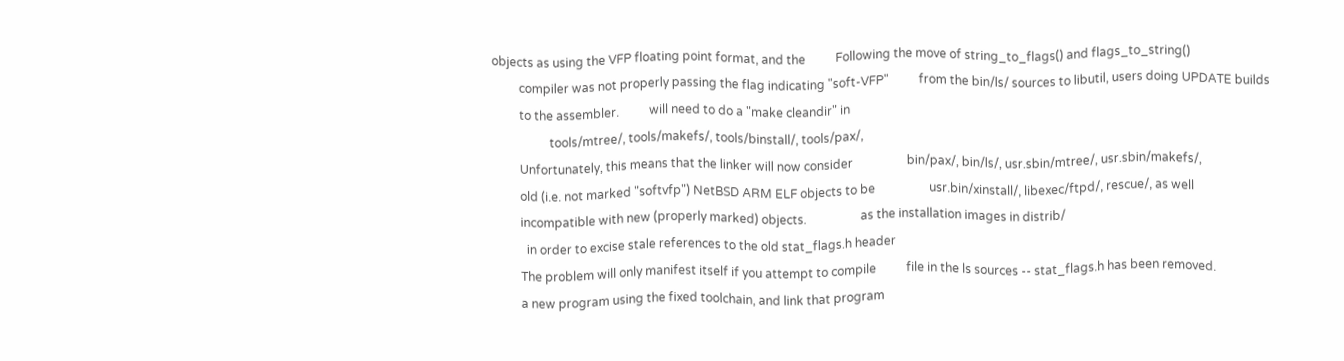objects as using the VFP floating point format, and the          Following the move of string_to_flags() and flags_to_string()
         compiler was not properly passing the flag indicating "soft-VFP"          from the bin/ls/ sources to libutil, users doing UPDATE builds
         to the assembler.          will need to do a "make cleandir" in
                   tools/mtree/, tools/makefs/, tools/binstall/, tools/pax/,
         Unfortunately, this means that the linker will now consider                  bin/pax/, bin/ls/, usr.sbin/mtree/, usr.sbin/makefs/,
         old (i.e. not marked "softvfp") NetBSD ARM ELF objects to be                  usr.bin/xinstall/, libexec/ftpd/, rescue/, as well
         incompatible with new (properly marked) objects.                  as the installation images in distrib/
           in order to excise stale references to the old stat_flags.h header
         The problem will only manifest itself if you attempt to compile          file in the ls sources -- stat_flags.h has been removed.
         a new program using the fixed toolchain, and link that program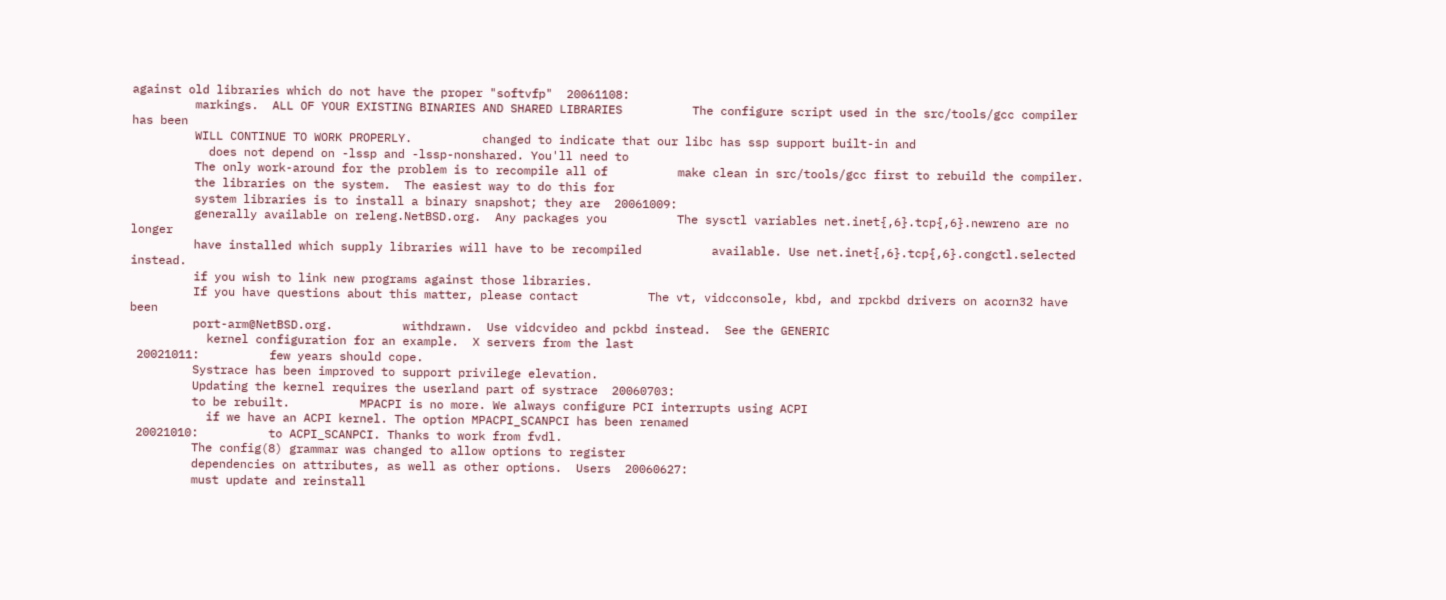against old libraries which do not have the proper "softvfp"  20061108:
         markings.  ALL OF YOUR EXISTING BINARIES AND SHARED LIBRARIES          The configure script used in the src/tools/gcc compiler has been
         WILL CONTINUE TO WORK PROPERLY.          changed to indicate that our libc has ssp support built-in and
           does not depend on -lssp and -lssp-nonshared. You'll need to
         The only work-around for the problem is to recompile all of          make clean in src/tools/gcc first to rebuild the compiler.
         the libraries on the system.  The easiest way to do this for
         system libraries is to install a binary snapshot; they are  20061009:
         generally available on releng.NetBSD.org.  Any packages you          The sysctl variables net.inet{,6}.tcp{,6}.newreno are no longer
         have installed which supply libraries will have to be recompiled          available. Use net.inet{,6}.tcp{,6}.congctl.selected instead.
         if you wish to link new programs against those libraries.
         If you have questions about this matter, please contact          The vt, vidcconsole, kbd, and rpckbd drivers on acorn32 have been
         port-arm@NetBSD.org.          withdrawn.  Use vidcvideo and pckbd instead.  See the GENERIC
           kernel configuration for an example.  X servers from the last
 20021011:          few years should cope.
         Systrace has been improved to support privilege elevation.
         Updating the kernel requires the userland part of systrace  20060703:
         to be rebuilt.          MPACPI is no more. We always configure PCI interrupts using ACPI
           if we have an ACPI kernel. The option MPACPI_SCANPCI has been renamed
 20021010:          to ACPI_SCANPCI. Thanks to work from fvdl.
         The config(8) grammar was changed to allow options to register
         dependencies on attributes, as well as other options.  Users  20060627:
         must update and reinstall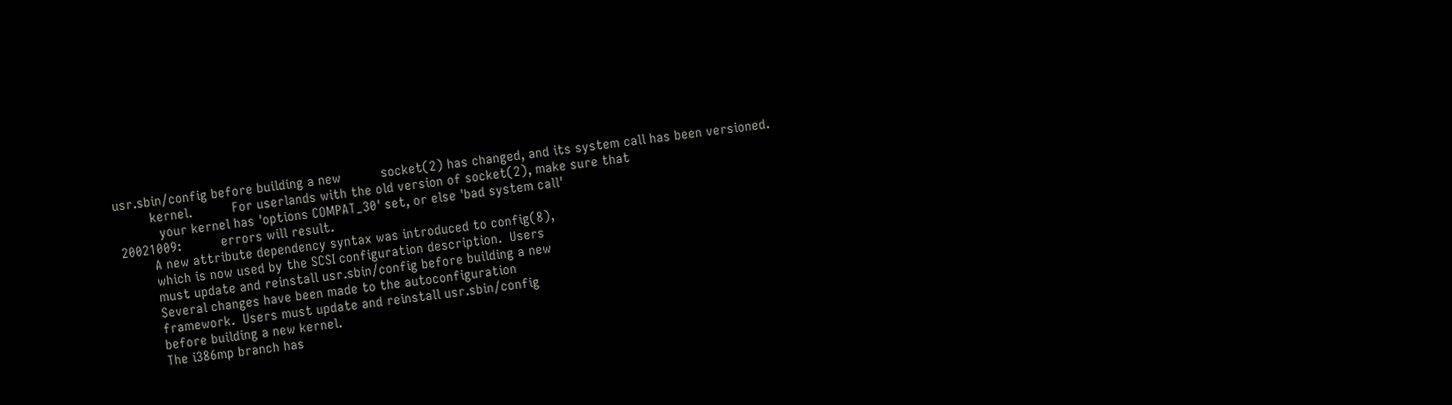usr.sbin/config before building a new          socket(2) has changed, and its system call has been versioned.
         kernel.          For userlands with the old version of socket(2), make sure that
           your kernel has 'options COMPAT_30' set, or else 'bad system call'
 20021009:          errors will result.
         A new attribute dependency syntax was introduced to config(8),
         which is now used by the SCSI configuration description.  Users
         must update and reinstall usr.sbin/config before building a new
         Several changes have been made to the autoconfiguration
         framework.  Users must update and reinstall usr.sbin/config
         before building a new kernel.
         The i386mp branch has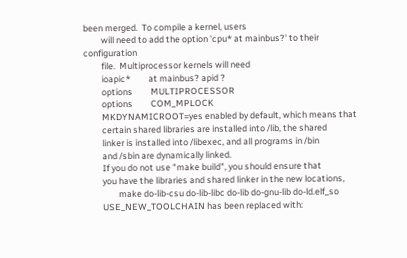been merged.  To compile a kernel, users
         will need to add the option 'cpu* at mainbus?' to their configuration
         file.  Multiprocessor kernels will need
         ioapic*         at mainbus? apid ?
         options         MULTIPROCESSOR
         options         COM_MPLOCK
         MKDYNAMICROOT=yes enabled by default, which means that
         certain shared libraries are installed into /lib, the shared
         linker is installed into /libexec, and all programs in /bin
         and /sbin are dynamically linked.
         If you do not use "make build", you should ensure that
         you have the libraries and shared linker in the new locations,
                 make do-lib-csu do-lib-libc do-lib do-gnu-lib do-ld.elf_so
         USE_NEW_TOOLCHAIN has been replaced with: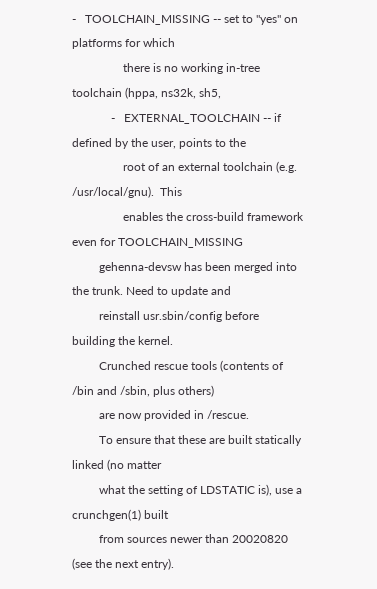-   TOOLCHAIN_MISSING -- set to "yes" on platforms for which
                 there is no working in-tree toolchain (hppa, ns32k, sh5,
             -   EXTERNAL_TOOLCHAIN -- if defined by the user, points to the
                 root of an external toolchain (e.g. /usr/local/gnu).  This
                 enables the cross-build framework even for TOOLCHAIN_MISSING
         gehenna-devsw has been merged into the trunk. Need to update and
         reinstall usr.sbin/config before building the kernel.
         Crunched rescue tools (contents of /bin and /sbin, plus others)
         are now provided in /rescue.
         To ensure that these are built statically linked (no matter
         what the setting of LDSTATIC is), use a crunchgen(1) built
         from sources newer than 20020820 (see the next entry).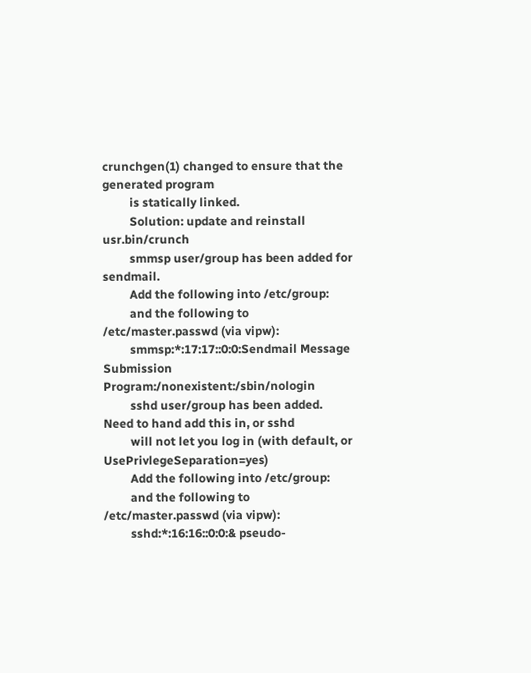crunchgen(1) changed to ensure that the generated program
         is statically linked.
         Solution: update and reinstall usr.bin/crunch
         smmsp user/group has been added for sendmail.
         Add the following into /etc/group:
         and the following to /etc/master.passwd (via vipw):
         smmsp:*:17:17::0:0:Sendmail Message Submission Program:/nonexistent:/sbin/nologin
         sshd user/group has been added.  Need to hand add this in, or sshd
         will not let you log in (with default, or UsePrivlegeSeparation=yes)
         Add the following into /etc/group:
         and the following to /etc/master.passwd (via vipw):
         sshd:*:16:16::0:0:& pseudo-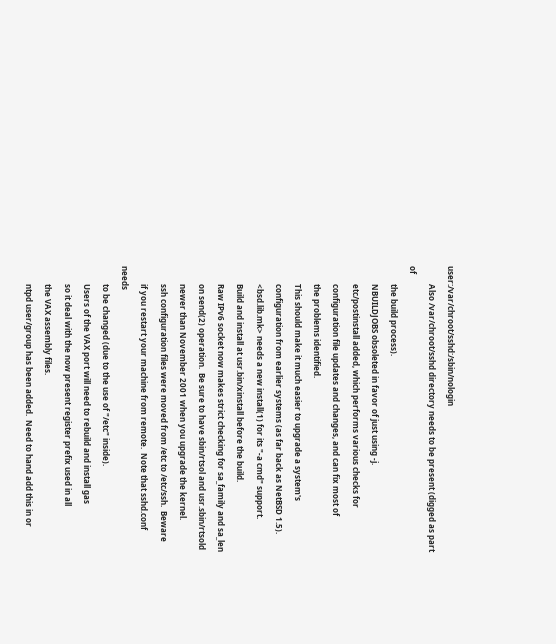user:/var/chroot/sshd:/sbin/nologin
         Also /var/chroot/sshd directory needs to be present (digged as part of
         the build process).
         NBUILDJOBS obsoleted in favor of just using -j.
         etc/postinstall added, which performs various checks for
         configuration file updates and changes, and can fix most of
         the problems identified.
         This should make it much easier to upgrade a system's
         configuration from earlier systems (as far back as NetBSD 1.5).
         <bsd.lib.mk> needs a new install(1) for its "-a cmd" support.
         Build and install at usr.bin/xinstall before the build.
         Raw IPv6 socket now makes strict checking for sa_family and sa_len
         on send(2) operation.  Be sure to have sbin/rtsol and usr.sbin/rtsold
         newer than November 2001 when you upgrade the kernel.
         ssh configuration files were moved from /etc to /etc/ssh.  Beware
         if you restart your machine from remote.  Note that sshd.conf needs
         to be changed (due to the use of "/etc" inside).
         Users of the VAX port will need to rebuild and install gas
         so it deal with the now present register prefix used in all
         the VAX assembly files.
         ntpd user/group has been added.  Need to hand add this in or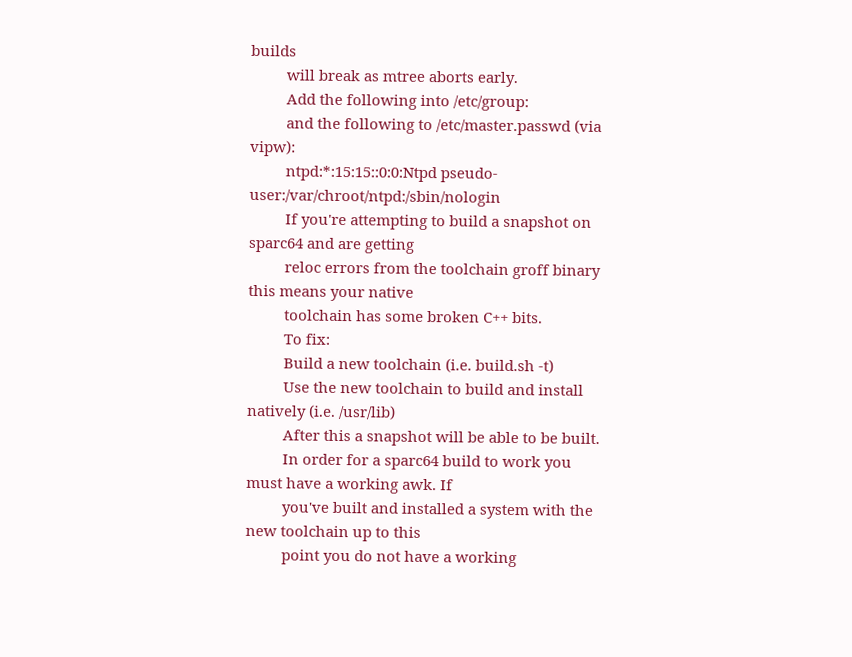builds
         will break as mtree aborts early.
         Add the following into /etc/group:
         and the following to /etc/master.passwd (via vipw):
         ntpd:*:15:15::0:0:Ntpd pseudo-user:/var/chroot/ntpd:/sbin/nologin
         If you're attempting to build a snapshot on sparc64 and are getting
         reloc errors from the toolchain groff binary this means your native
         toolchain has some broken C++ bits.
         To fix:
         Build a new toolchain (i.e. build.sh -t)
         Use the new toolchain to build and install natively (i.e. /usr/lib)
         After this a snapshot will be able to be built.
         In order for a sparc64 build to work you must have a working awk. If
         you've built and installed a system with the new toolchain up to this
         point you do not have a working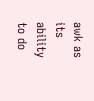awk as its ability to do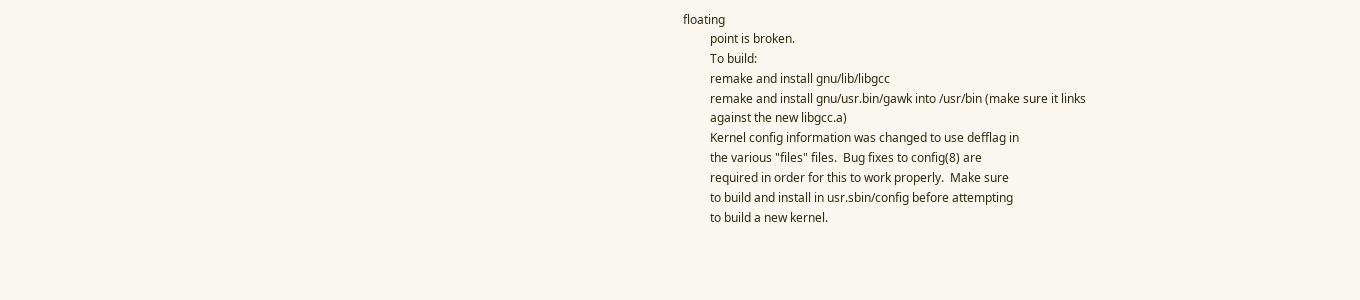floating
         point is broken.
         To build:
         remake and install gnu/lib/libgcc
         remake and install gnu/usr.bin/gawk into /usr/bin (make sure it links
         against the new libgcc.a)
         Kernel config information was changed to use defflag in
         the various "files" files.  Bug fixes to config(8) are
         required in order for this to work properly.  Make sure
         to build and install in usr.sbin/config before attempting
         to build a new kernel.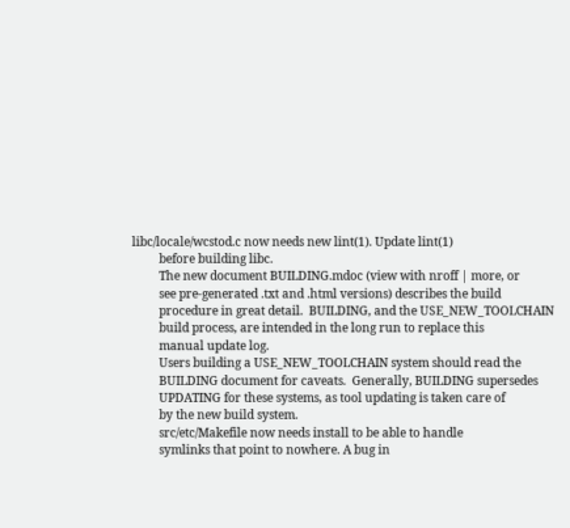libc/locale/wcstod.c now needs new lint(1). Update lint(1)
         before building libc.
         The new document BUILDING.mdoc (view with nroff | more, or
         see pre-generated .txt and .html versions) describes the build
         procedure in great detail.  BUILDING, and the USE_NEW_TOOLCHAIN
         build process, are intended in the long run to replace this
         manual update log.
         Users building a USE_NEW_TOOLCHAIN system should read the
         BUILDING document for caveats.  Generally, BUILDING supersedes
         UPDATING for these systems, as tool updating is taken care of
         by the new build system.
         src/etc/Makefile now needs install to be able to handle
         symlinks that point to nowhere. A bug in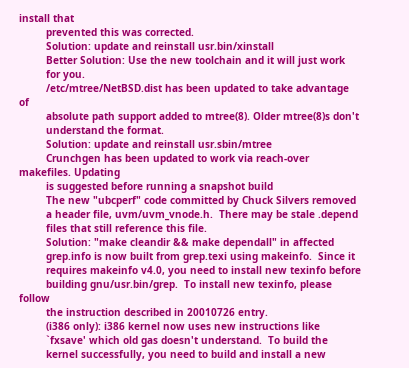install that
         prevented this was corrected.
         Solution: update and reinstall usr.bin/xinstall
         Better Solution: Use the new toolchain and it will just work
         for you.
         /etc/mtree/NetBSD.dist has been updated to take advantage of
         absolute path support added to mtree(8). Older mtree(8)s don't
         understand the format.
         Solution: update and reinstall usr.sbin/mtree
         Crunchgen has been updated to work via reach-over makefiles. Updating
         is suggested before running a snapshot build
         The new "ubcperf" code committed by Chuck Silvers removed
         a header file, uvm/uvm_vnode.h.  There may be stale .depend
         files that still reference this file.
         Solution: "make cleandir && make dependall" in affected
         grep.info is now built from grep.texi using makeinfo.  Since it
         requires makeinfo v4.0, you need to install new texinfo before
         building gnu/usr.bin/grep.  To install new texinfo, please follow
         the instruction described in 20010726 entry.
         (i386 only): i386 kernel now uses new instructions like
         `fxsave' which old gas doesn't understand.  To build the
         kernel successfully, you need to build and install a new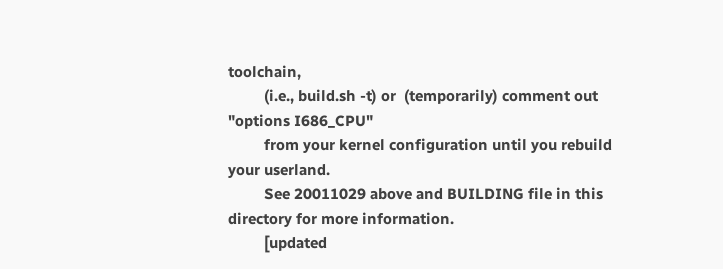toolchain,
         (i.e., build.sh -t) or  (temporarily) comment out "options I686_CPU"
         from your kernel configuration until you rebuild your userland.
         See 20011029 above and BUILDING file in this directory for more information.
         [updated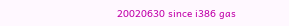20020630 since i386 gas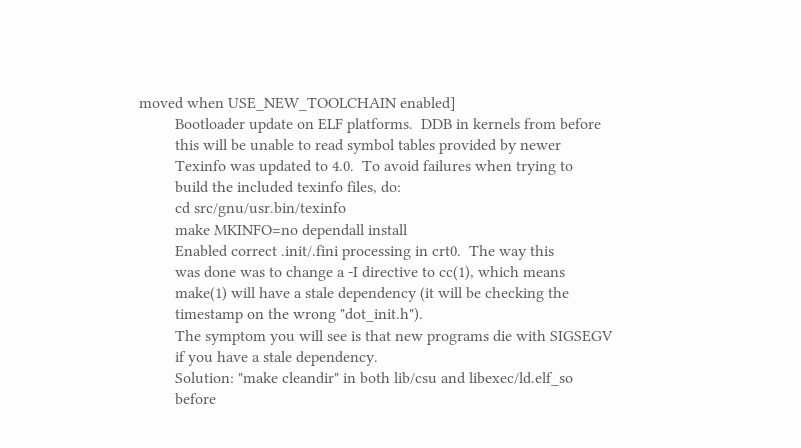moved when USE_NEW_TOOLCHAIN enabled]
         Bootloader update on ELF platforms.  DDB in kernels from before
         this will be unable to read symbol tables provided by newer
         Texinfo was updated to 4.0.  To avoid failures when trying to
         build the included texinfo files, do:
         cd src/gnu/usr.bin/texinfo
         make MKINFO=no dependall install
         Enabled correct .init/.fini processing in crt0.  The way this
         was done was to change a -I directive to cc(1), which means
         make(1) will have a stale dependency (it will be checking the
         timestamp on the wrong "dot_init.h").
         The symptom you will see is that new programs die with SIGSEGV
         if you have a stale dependency.
         Solution: "make cleandir" in both lib/csu and libexec/ld.elf_so
         before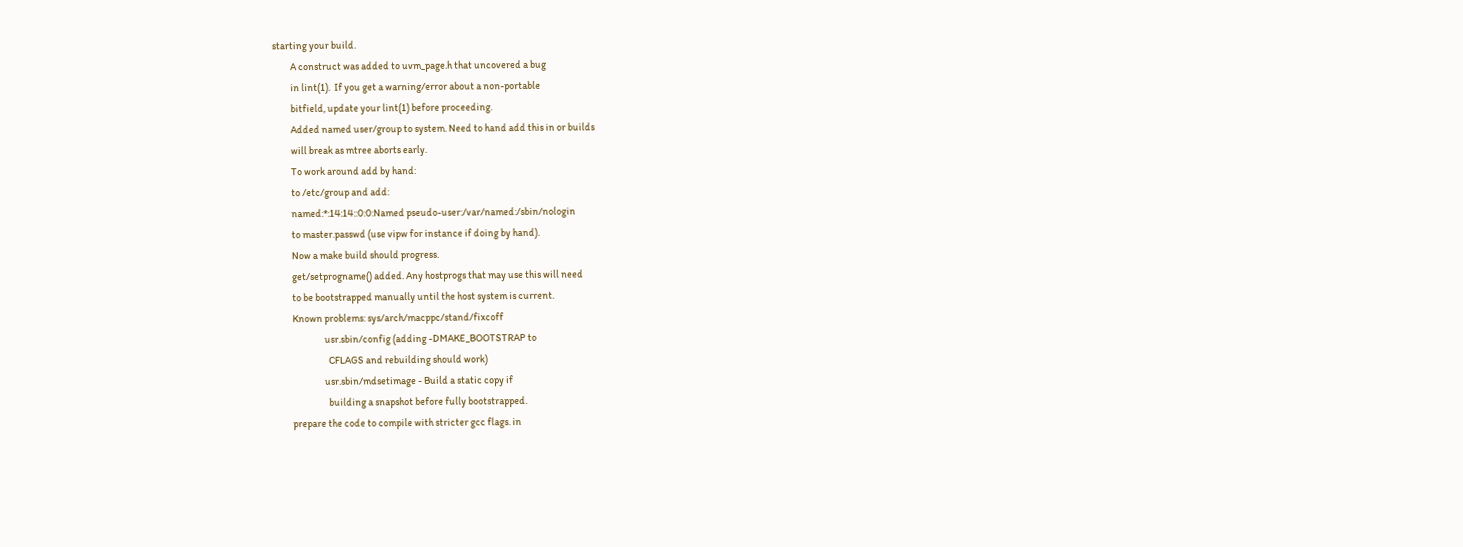starting your build.
         A construct was added to uvm_page.h that uncovered a bug
         in lint(1).  If you get a warning/error about a non-portable
         bitfield, update your lint(1) before proceeding.
         Added named user/group to system. Need to hand add this in or builds
         will break as mtree aborts early.
         To work around add by hand:
         to /etc/group and add:
         named:*:14:14::0:0:Named pseudo-user:/var/named:/sbin/nologin
         to master.passwd (use vipw for instance if doing by hand).
         Now a make build should progress.
         get/setprogname() added. Any hostprogs that may use this will need
         to be bootstrapped manually until the host system is current.
         Known problems: sys/arch/macppc/stand/fixcoff
                         usr.sbin/config (adding -DMAKE_BOOTSTRAP to
                           CFLAGS and rebuilding should work)
                         usr.sbin/mdsetimage - Build a static copy if
                           building a snapshot before fully bootstrapped.
         prepare the code to compile with stricter gcc flags. in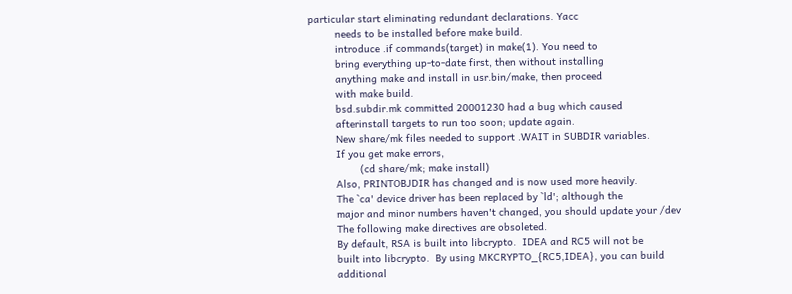particular start eliminating redundant declarations. Yacc
         needs to be installed before make build.
         introduce .if commands(target) in make(1). You need to
         bring everything up-to-date first, then without installing
         anything make and install in usr.bin/make, then proceed
         with make build.
         bsd.subdir.mk committed 20001230 had a bug which caused
         afterinstall targets to run too soon; update again.
         New share/mk files needed to support .WAIT in SUBDIR variables.
         If you get make errors,
                 (cd share/mk; make install)
         Also, PRINTOBJDIR has changed and is now used more heavily.
         The `ca' device driver has been replaced by `ld'; although the
         major and minor numbers haven't changed, you should update your /dev
         The following make directives are obsoleted.
         By default, RSA is built into libcrypto.  IDEA and RC5 will not be
         built into libcrypto.  By using MKCRYPTO_{RC5,IDEA}, you can build
         additional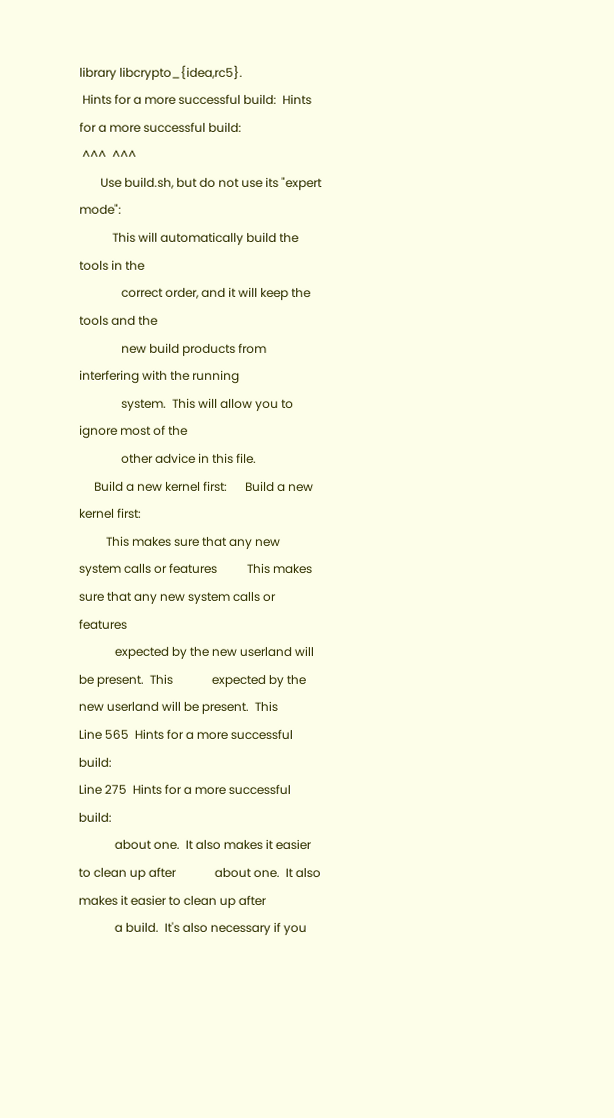library libcrypto_{idea,rc5}.
 Hints for a more successful build:  Hints for a more successful build:
 ^^^  ^^^
       Use build.sh, but do not use its "expert mode":
           This will automatically build the tools in the
              correct order, and it will keep the tools and the
              new build products from interfering with the running
              system.  This will allow you to ignore most of the
              other advice in this file.
     Build a new kernel first:      Build a new kernel first:
         This makes sure that any new system calls or features          This makes sure that any new system calls or features
            expected by the new userland will be present.  This             expected by the new userland will be present.  This
Line 565  Hints for a more successful build:
Line 275  Hints for a more successful build:
            about one.  It also makes it easier to clean up after             about one.  It also makes it easier to clean up after
            a build.  It's also necessary if you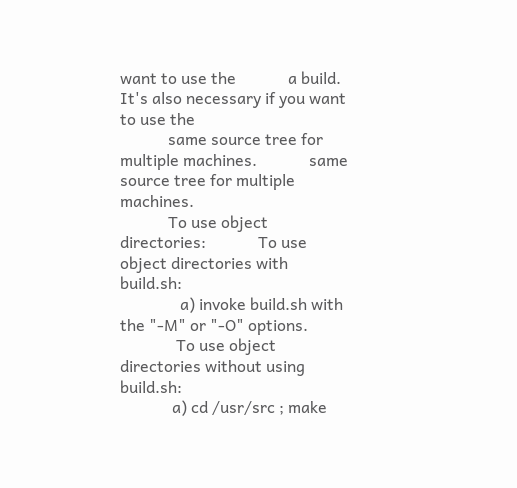want to use the             a build.  It's also necessary if you want to use the
            same source tree for multiple machines.             same source tree for multiple machines.
            To use object directories:             To use object directories with build.sh:
               a) invoke build.sh with the "-M" or "-O" options.
              To use object directories without using build.sh:
             a) cd /usr/src ; make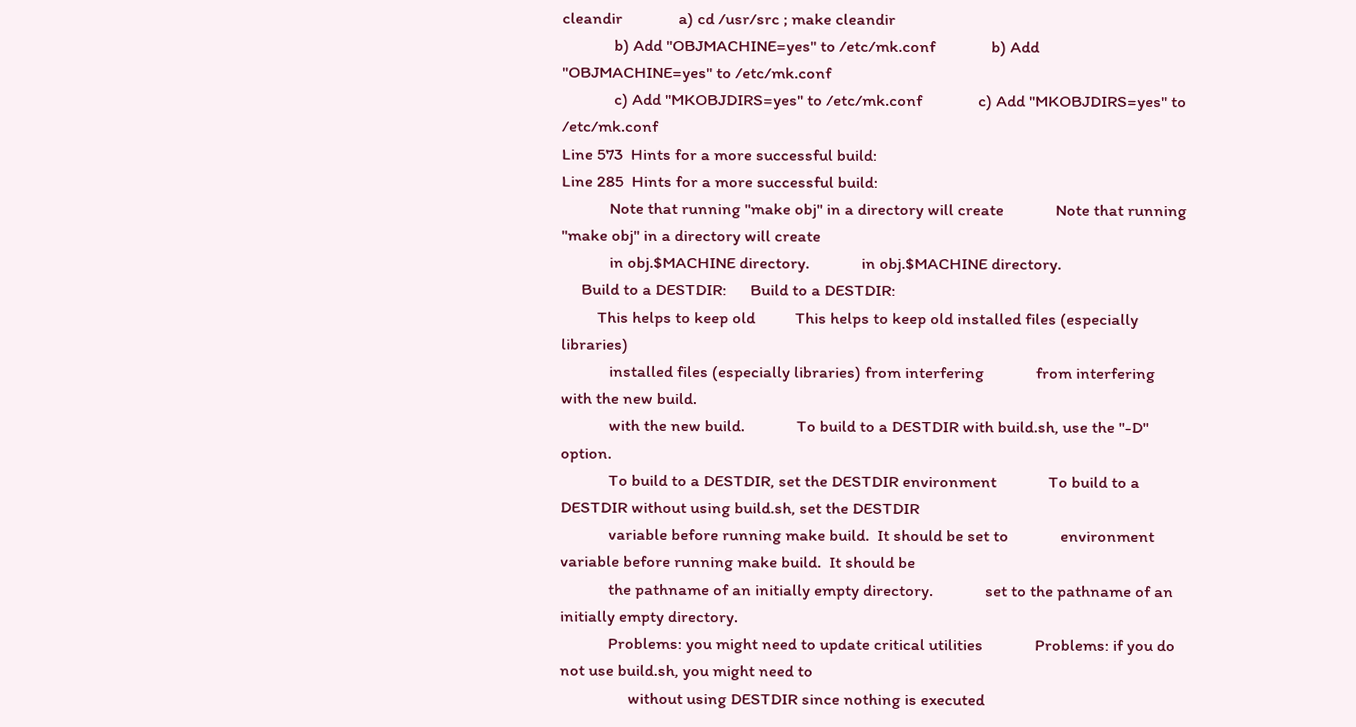cleandir              a) cd /usr/src ; make cleandir
             b) Add "OBJMACHINE=yes" to /etc/mk.conf              b) Add "OBJMACHINE=yes" to /etc/mk.conf
             c) Add "MKOBJDIRS=yes" to /etc/mk.conf              c) Add "MKOBJDIRS=yes" to /etc/mk.conf
Line 573  Hints for a more successful build:
Line 285  Hints for a more successful build:
            Note that running "make obj" in a directory will create             Note that running "make obj" in a directory will create
            in obj.$MACHINE directory.             in obj.$MACHINE directory.
     Build to a DESTDIR:      Build to a DESTDIR:
         This helps to keep old          This helps to keep old installed files (especially libraries)
            installed files (especially libraries) from interfering             from interfering with the new build.
            with the new build.             To build to a DESTDIR with build.sh, use the "-D" option.
            To build to a DESTDIR, set the DESTDIR environment             To build to a DESTDIR without using build.sh, set the DESTDIR
            variable before running make build.  It should be set to             environment variable before running make build.  It should be
            the pathname of an initially empty directory.             set to the pathname of an initially empty directory.
            Problems: you might need to update critical utilities             Problems: if you do not use build.sh, you might need to
                 without using DESTDIR since nothing is executed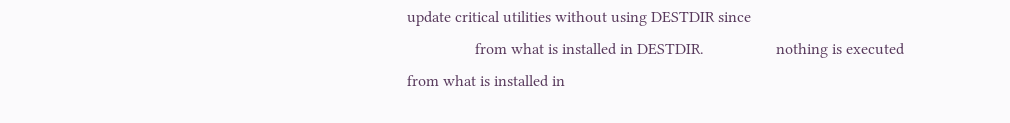update critical utilities without using DESTDIR since
                 from what is installed in DESTDIR.                  nothing is executed from what is installed in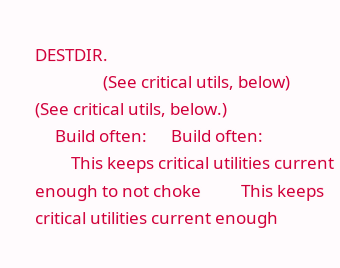DESTDIR.
                 (See critical utils, below)                  (See critical utils, below.)
     Build often:      Build often:
         This keeps critical utilities current enough to not choke          This keeps critical utilities current enough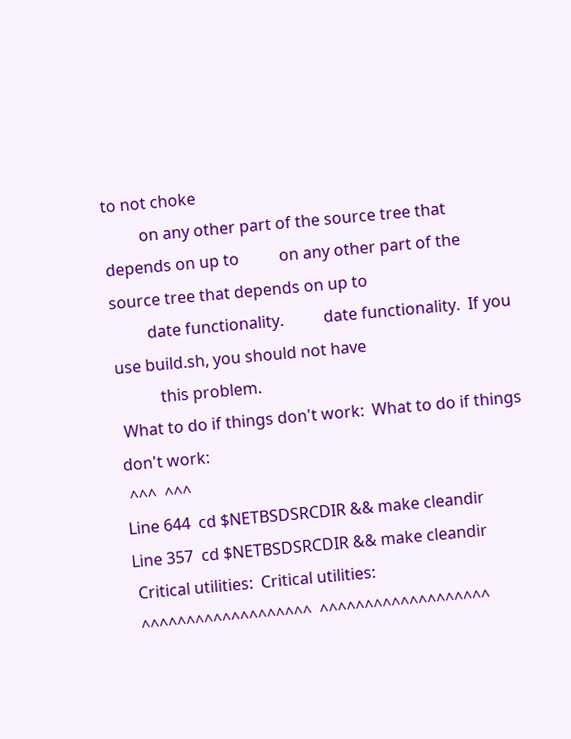to not choke
         on any other part of the source tree that depends on up to          on any other part of the source tree that depends on up to
         date functionality.          date functionality.  If you use build.sh, you should not have
           this problem.
 What to do if things don't work:  What to do if things don't work:
 ^^^  ^^^
Line 644  cd $NETBSDSRCDIR && make cleandir
Line 357  cd $NETBSDSRCDIR && make cleandir
 Critical utilities:  Critical utilities:
 ^^^^^^^^^^^^^^^^^^^  ^^^^^^^^^^^^^^^^^^^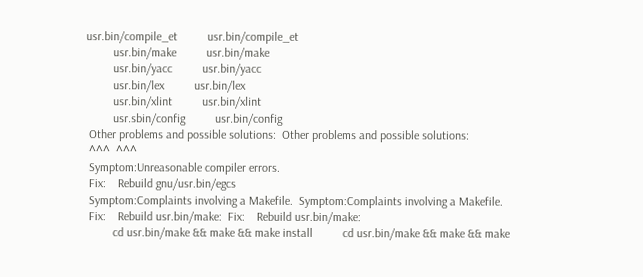usr.bin/compile_et          usr.bin/compile_et
         usr.bin/make          usr.bin/make
         usr.bin/yacc          usr.bin/yacc
         usr.bin/lex          usr.bin/lex
         usr.bin/xlint          usr.bin/xlint
         usr.sbin/config          usr.bin/config
 Other problems and possible solutions:  Other problems and possible solutions:
 ^^^  ^^^
 Symptom:Unreasonable compiler errors.
 Fix:    Rebuild gnu/usr.bin/egcs
 Symptom:Complaints involving a Makefile.  Symptom:Complaints involving a Makefile.
 Fix:    Rebuild usr.bin/make:  Fix:    Rebuild usr.bin/make:
         cd usr.bin/make && make && make install          cd usr.bin/make && make && make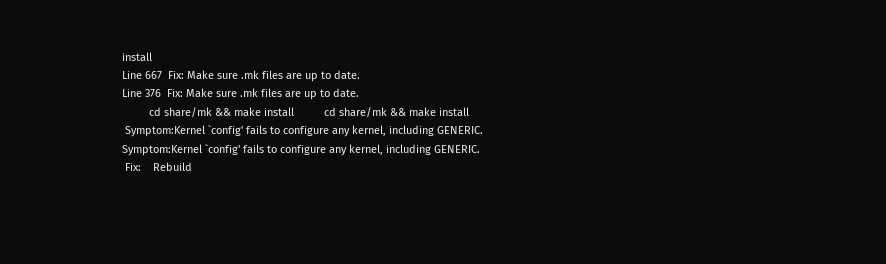install
Line 667  Fix: Make sure .mk files are up to date.
Line 376  Fix: Make sure .mk files are up to date.
         cd share/mk && make install          cd share/mk && make install
 Symptom:Kernel `config' fails to configure any kernel, including GENERIC.  Symptom:Kernel `config' fails to configure any kernel, including GENERIC.
 Fix:    Rebuild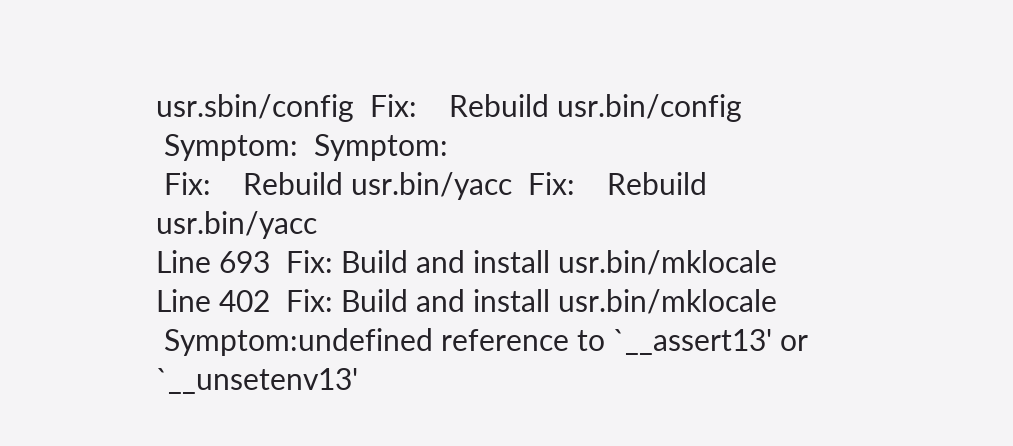usr.sbin/config  Fix:    Rebuild usr.bin/config
 Symptom:  Symptom:
 Fix:    Rebuild usr.bin/yacc  Fix:    Rebuild usr.bin/yacc
Line 693  Fix: Build and install usr.bin/mklocale
Line 402  Fix: Build and install usr.bin/mklocale
 Symptom:undefined reference to `__assert13' or `__unsetenv13'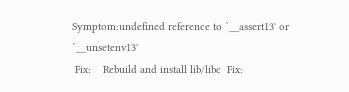Symptom:undefined reference to `__assert13' or `__unsetenv13'
 Fix:    Rebuild and install lib/libc  Fix: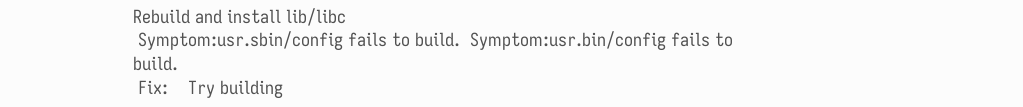Rebuild and install lib/libc
 Symptom:usr.sbin/config fails to build.  Symptom:usr.bin/config fails to build.
 Fix:    Try building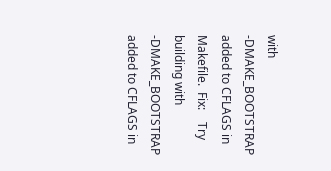with -DMAKE_BOOTSTRAP added to CFLAGS in Makefile.  Fix:    Try building with -DMAKE_BOOTSTRAP added to CFLAGS in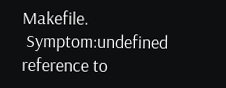Makefile.
 Symptom:undefined reference to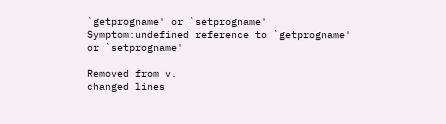`getprogname' or `setprogname'  Symptom:undefined reference to `getprogname' or `setprogname'

Removed from v.
changed lines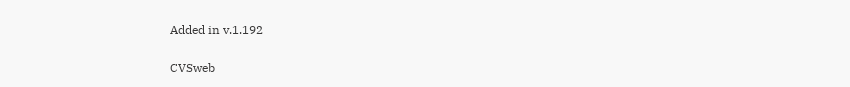Added in v.1.192

CVSweb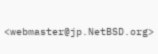<webmaster@jp.NetBSD.org>